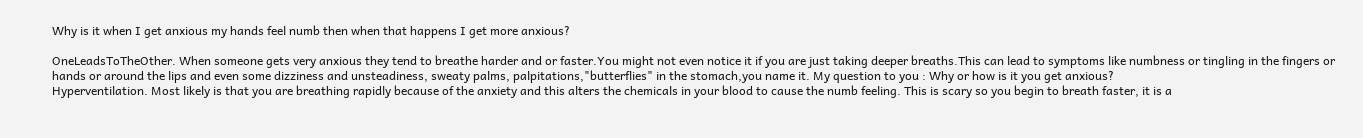Why is it when I get anxious my hands feel numb then when that happens I get more anxious?

OneLeadsToTheOther. When someone gets very anxious they tend to breathe harder and or faster.You might not even notice it if you are just taking deeper breaths.This can lead to symptoms like numbness or tingling in the fingers or hands or around the lips and even some dizziness and unsteadiness, sweaty palms, palpitations,"butterflies" in the stomach,you name it. My question to you : Why or how is it you get anxious?
Hyperventilation. Most likely is that you are breathing rapidly because of the anxiety and this alters the chemicals in your blood to cause the numb feeling. This is scary so you begin to breath faster, it is a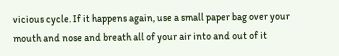vicious cycle. If it happens again, use a small paper bag over your mouth and nose and breath all of your air into and out of it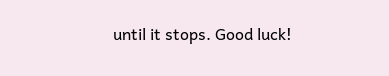until it stops. Good luck!